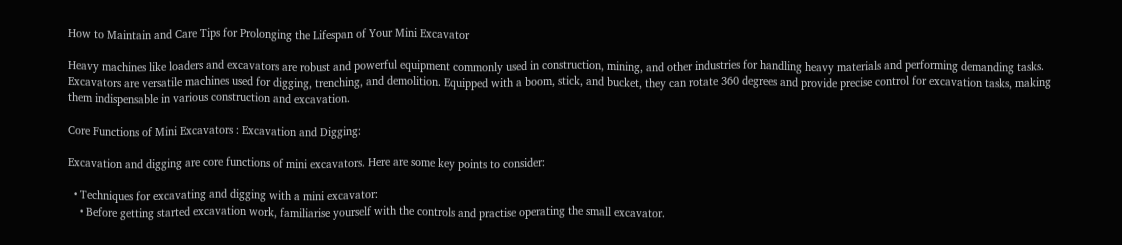How to Maintain and Care Tips for Prolonging the Lifespan of Your Mini Excavator

Heavy machines like loaders and excavators are robust and powerful equipment commonly used in construction, mining, and other industries for handling heavy materials and performing demanding tasks. Excavators are versatile machines used for digging, trenching, and demolition. Equipped with a boom, stick, and bucket, they can rotate 360 degrees and provide precise control for excavation tasks, making them indispensable in various construction and excavation.

Core Functions of Mini Excavators : Excavation and Digging:

Excavation and digging are core functions of mini excavators. Here are some key points to consider:

  • Techniques for excavating and digging with a mini excavator:
    • Before getting started excavation work, familiarise yourself with the controls and practise operating the small excavator.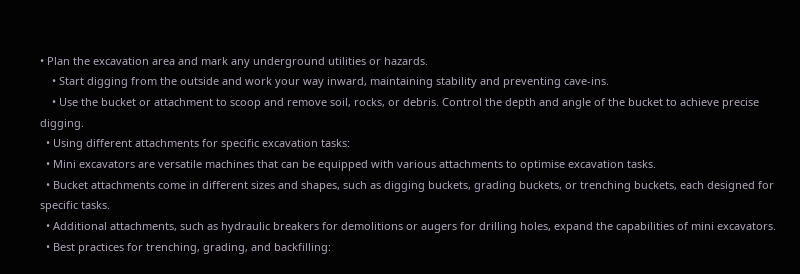• Plan the excavation area and mark any underground utilities or hazards.
    • Start digging from the outside and work your way inward, maintaining stability and preventing cave-ins.
    • Use the bucket or attachment to scoop and remove soil, rocks, or debris. Control the depth and angle of the bucket to achieve precise digging.
  • Using different attachments for specific excavation tasks:
  • Mini excavators are versatile machines that can be equipped with various attachments to optimise excavation tasks.
  • Bucket attachments come in different sizes and shapes, such as digging buckets, grading buckets, or trenching buckets, each designed for specific tasks.
  • Additional attachments, such as hydraulic breakers for demolitions or augers for drilling holes, expand the capabilities of mini excavators.
  • Best practices for trenching, grading, and backfilling: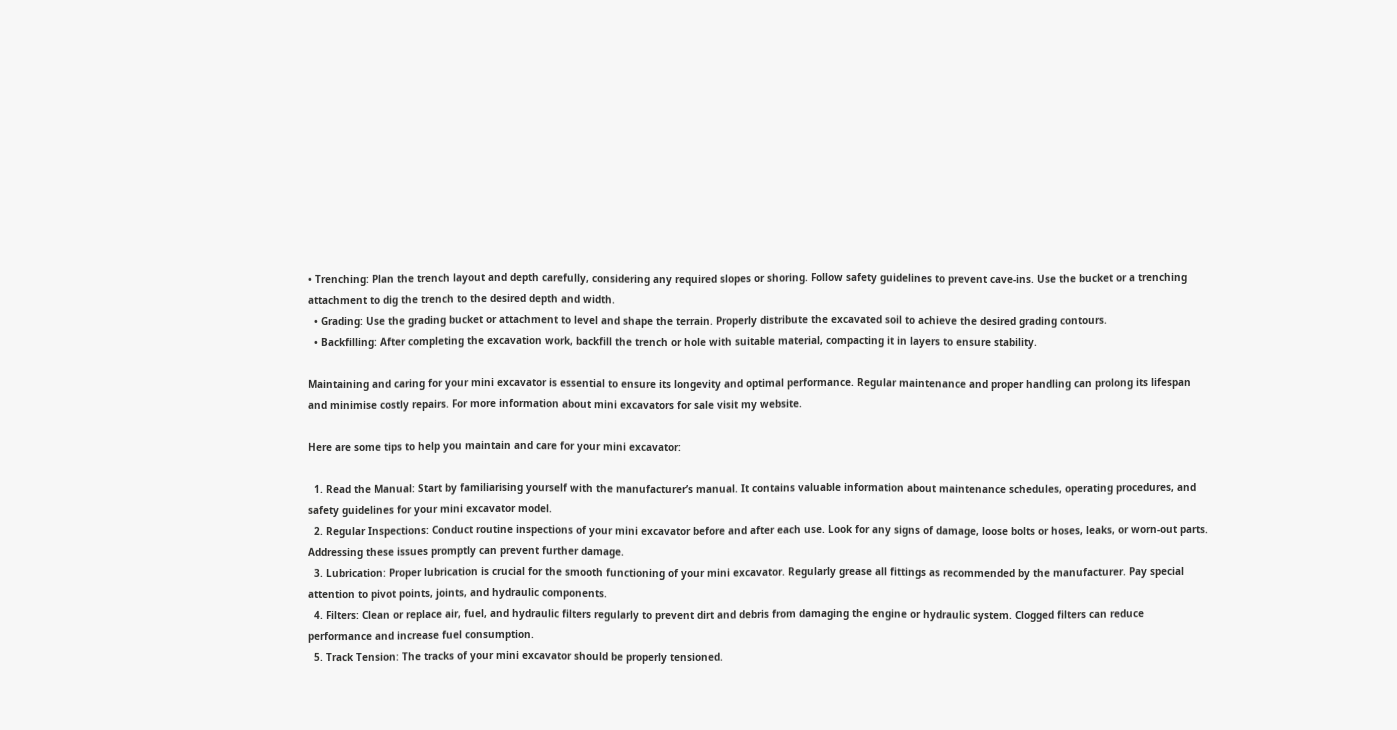• Trenching: Plan the trench layout and depth carefully, considering any required slopes or shoring. Follow safety guidelines to prevent cave-ins. Use the bucket or a trenching attachment to dig the trench to the desired depth and width.
  • Grading: Use the grading bucket or attachment to level and shape the terrain. Properly distribute the excavated soil to achieve the desired grading contours.
  • Backfilling: After completing the excavation work, backfill the trench or hole with suitable material, compacting it in layers to ensure stability.

Maintaining and caring for your mini excavator is essential to ensure its longevity and optimal performance. Regular maintenance and proper handling can prolong its lifespan and minimise costly repairs. For more information about mini excavators for sale visit my website.

Here are some tips to help you maintain and care for your mini excavator:

  1. Read the Manual: Start by familiarising yourself with the manufacturer’s manual. It contains valuable information about maintenance schedules, operating procedures, and safety guidelines for your mini excavator model.
  2. Regular Inspections: Conduct routine inspections of your mini excavator before and after each use. Look for any signs of damage, loose bolts or hoses, leaks, or worn-out parts. Addressing these issues promptly can prevent further damage.
  3. Lubrication: Proper lubrication is crucial for the smooth functioning of your mini excavator. Regularly grease all fittings as recommended by the manufacturer. Pay special attention to pivot points, joints, and hydraulic components.
  4. Filters: Clean or replace air, fuel, and hydraulic filters regularly to prevent dirt and debris from damaging the engine or hydraulic system. Clogged filters can reduce performance and increase fuel consumption.
  5. Track Tension: The tracks of your mini excavator should be properly tensioned.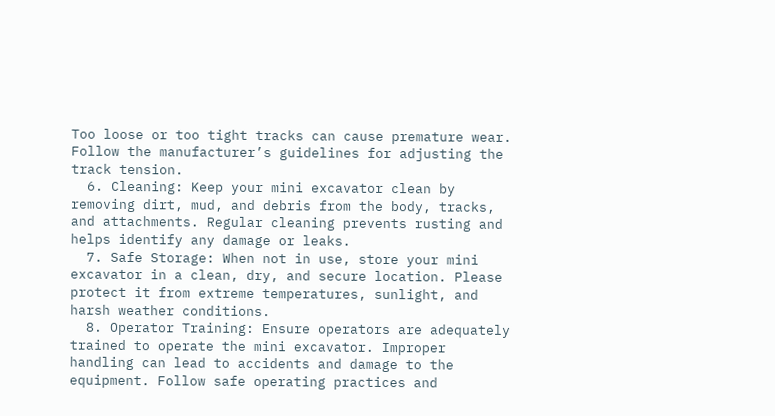Too loose or too tight tracks can cause premature wear. Follow the manufacturer’s guidelines for adjusting the track tension.
  6. Cleaning: Keep your mini excavator clean by removing dirt, mud, and debris from the body, tracks, and attachments. Regular cleaning prevents rusting and helps identify any damage or leaks.
  7. Safe Storage: When not in use, store your mini excavator in a clean, dry, and secure location. Please protect it from extreme temperatures, sunlight, and harsh weather conditions.
  8. Operator Training: Ensure operators are adequately trained to operate the mini excavator. Improper handling can lead to accidents and damage to the equipment. Follow safe operating practices and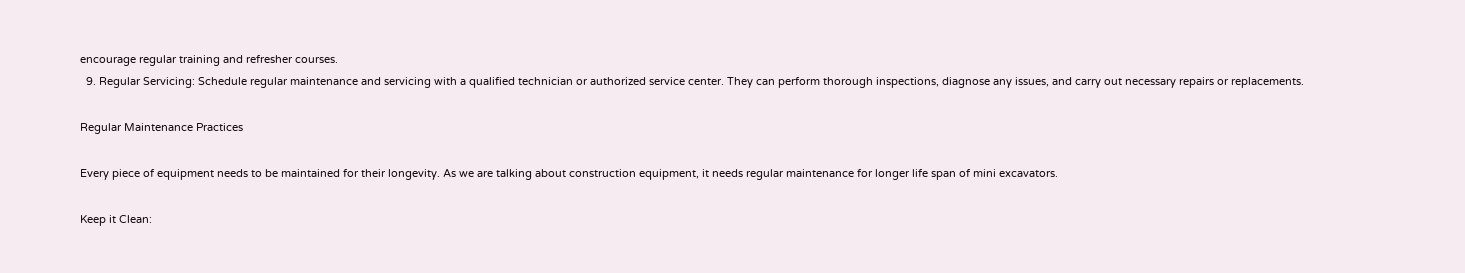encourage regular training and refresher courses.
  9. Regular Servicing: Schedule regular maintenance and servicing with a qualified technician or authorized service center. They can perform thorough inspections, diagnose any issues, and carry out necessary repairs or replacements.

Regular Maintenance Practices

Every piece of equipment needs to be maintained for their longevity. As we are talking about construction equipment, it needs regular maintenance for longer life span of mini excavators.

Keep it Clean: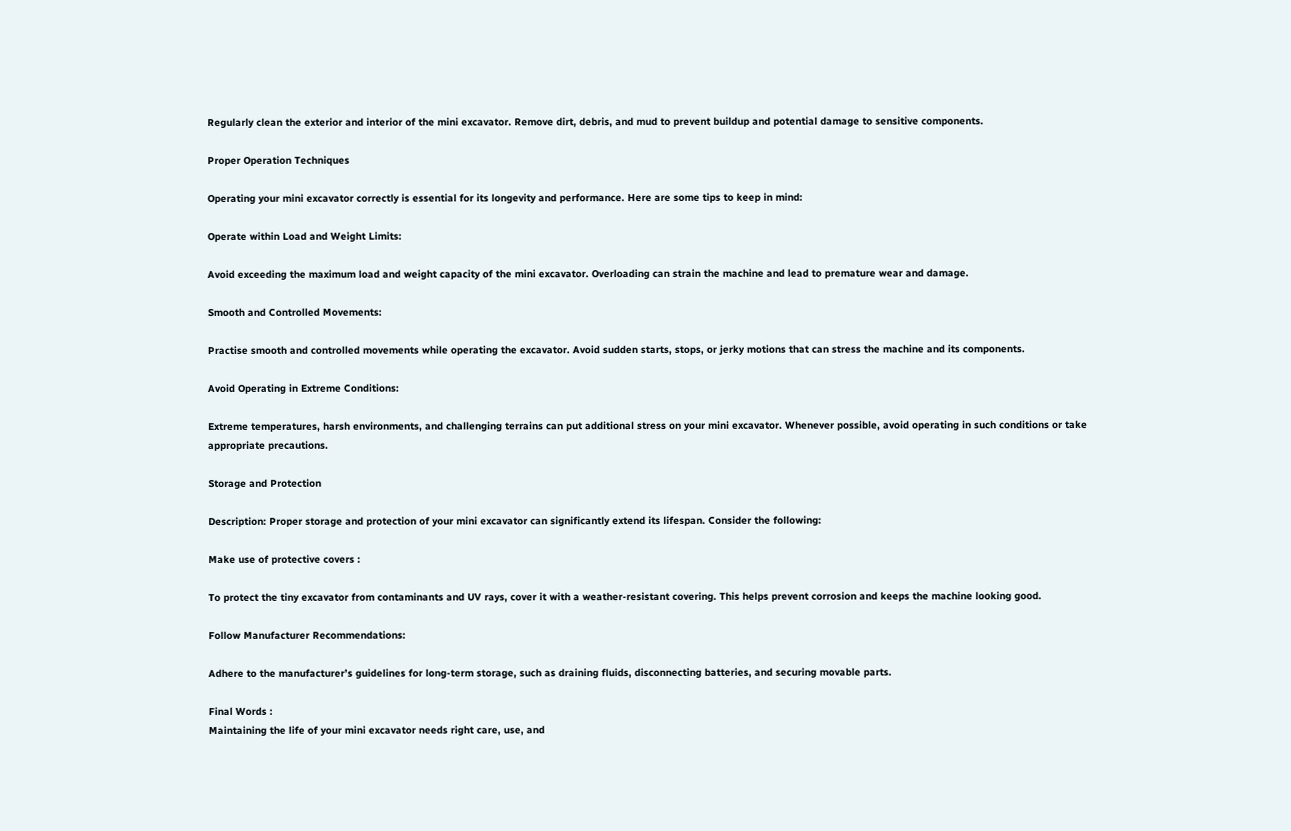Regularly clean the exterior and interior of the mini excavator. Remove dirt, debris, and mud to prevent buildup and potential damage to sensitive components.

Proper Operation Techniques

Operating your mini excavator correctly is essential for its longevity and performance. Here are some tips to keep in mind:

Operate within Load and Weight Limits:

Avoid exceeding the maximum load and weight capacity of the mini excavator. Overloading can strain the machine and lead to premature wear and damage.

Smooth and Controlled Movements:

Practise smooth and controlled movements while operating the excavator. Avoid sudden starts, stops, or jerky motions that can stress the machine and its components.

Avoid Operating in Extreme Conditions:

Extreme temperatures, harsh environments, and challenging terrains can put additional stress on your mini excavator. Whenever possible, avoid operating in such conditions or take appropriate precautions.

Storage and Protection

Description: Proper storage and protection of your mini excavator can significantly extend its lifespan. Consider the following:

Make use of protective covers :

To protect the tiny excavator from contaminants and UV rays, cover it with a weather-resistant covering. This helps prevent corrosion and keeps the machine looking good.

Follow Manufacturer Recommendations:

Adhere to the manufacturer’s guidelines for long-term storage, such as draining fluids, disconnecting batteries, and securing movable parts.

Final Words :
Maintaining the life of your mini excavator needs right care, use, and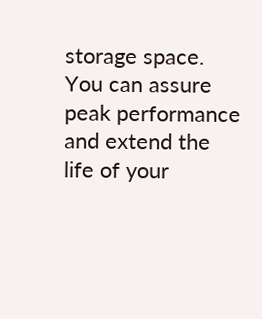storage space. You can assure peak performance and extend the life of your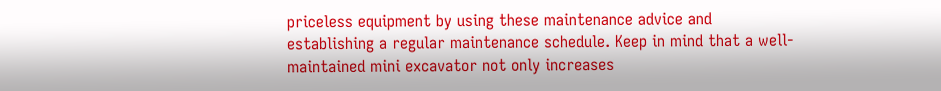priceless equipment by using these maintenance advice and establishing a regular maintenance schedule. Keep in mind that a well-maintained mini excavator not only increases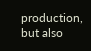production, but also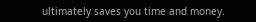ultimately saves you time and money.